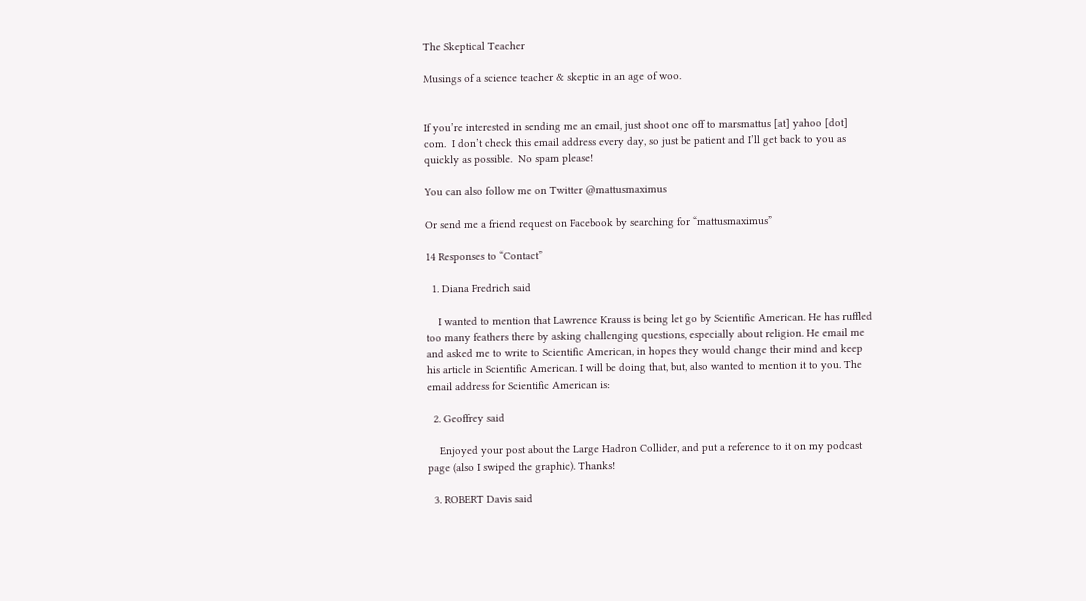The Skeptical Teacher

Musings of a science teacher & skeptic in an age of woo.


If you’re interested in sending me an email, just shoot one off to marsmattus [at] yahoo [dot] com.  I don’t check this email address every day, so just be patient and I’ll get back to you as quickly as possible.  No spam please!

You can also follow me on Twitter @mattusmaximus

Or send me a friend request on Facebook by searching for “mattusmaximus”

14 Responses to “Contact”

  1. Diana Fredrich said

    I wanted to mention that Lawrence Krauss is being let go by Scientific American. He has ruffled too many feathers there by asking challenging questions, especially about religion. He email me and asked me to write to Scientific American, in hopes they would change their mind and keep his article in Scientific American. I will be doing that, but, also wanted to mention it to you. The email address for Scientific American is:

  2. Geoffrey said

    Enjoyed your post about the Large Hadron Collider, and put a reference to it on my podcast page (also I swiped the graphic). Thanks!

  3. ROBERT Davis said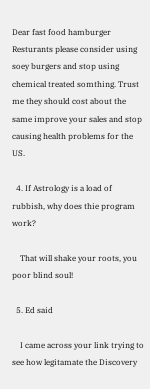Dear fast food hamburger Resturants please consider using soey burgers and stop using chemical treated somthing. Trust me they should cost about the same improve your sales and stop causing health problems for the US.

  4. If Astrology is a load of rubbish, why does thie program work?

    That will shake your roots, you poor blind soul!

  5. Ed said

    I came across your link trying to see how legitamate the Discovery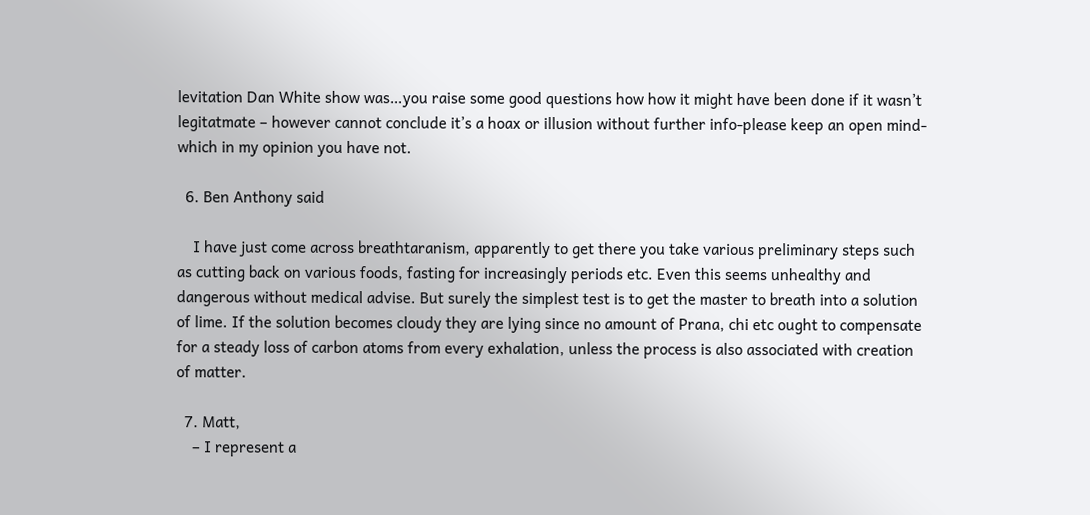levitation Dan White show was…you raise some good questions how how it might have been done if it wasn’t legitatmate – however cannot conclude it’s a hoax or illusion without further info-please keep an open mind- which in my opinion you have not.

  6. Ben Anthony said

    I have just come across breathtaranism, apparently to get there you take various preliminary steps such as cutting back on various foods, fasting for increasingly periods etc. Even this seems unhealthy and dangerous without medical advise. But surely the simplest test is to get the master to breath into a solution of lime. If the solution becomes cloudy they are lying since no amount of Prana, chi etc ought to compensate for a steady loss of carbon atoms from every exhalation, unless the process is also associated with creation of matter.

  7. Matt,
    – I represent a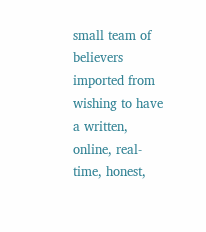small team of believers imported from wishing to have a written, online, real-time, honest,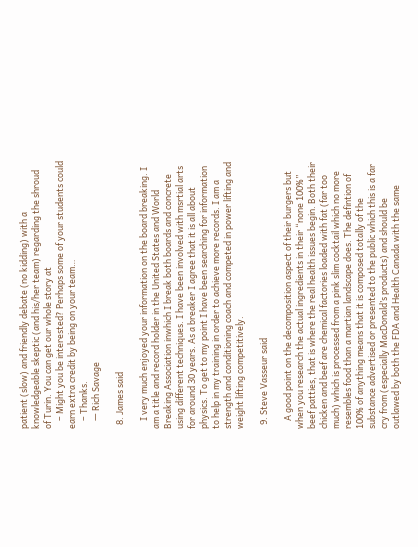patient (slow) and friendly debate (no kidding) with a knowledgeable skeptic (and his/her team) regarding the shroud of Turin. You can get our whole story at
    – Might you be interested? Perhaps some of your students could earn extra credit by being on your team…
    – Thanks.
    — Rich Savage

  8. James said

    I very much enjoyed your information on the board breaking. I am a title and record holder in the United States and World Breaking Association inwhich I break both boards and concrete using different techniques. I have been involved with msrtial arts for around 30 years. As a breaker I agree that it is all about physics. To get to my point I have been searching for information to help in my training in order to achieve more records. I am a strength and conditioning coach and competed in power lifting and weight lifting competitively.

  9. Steve Vasseur said

    A good point on the decomposition aspect of their burgers but when you research the actual ingredients in their “none 100%” beef patties, that is where the real health issues begin. Both their chicken and beef are chemical factories loaded with fat (far too much) which is processed from a pink slim cocktail which no more resembles food than a martian landscape does. The defintion of 100% of anything means that it is composed totally of the substance advertised or presented to the public which this is a far cry from (especially MacDonald’s products) and should be outlawed by both the FDA and Health Canada with the same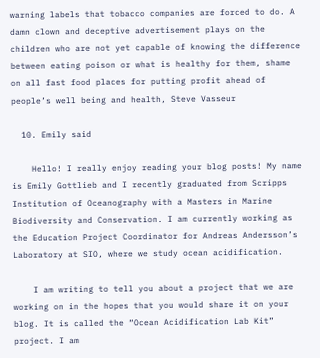warning labels that tobacco companies are forced to do. A damn clown and deceptive advertisement plays on the children who are not yet capable of knowing the difference between eating poison or what is healthy for them, shame on all fast food places for putting profit ahead of people’s well being and health, Steve Vasseur

  10. Emily said

    Hello! I really enjoy reading your blog posts! My name is Emily Gottlieb and I recently graduated from Scripps Institution of Oceanography with a Masters in Marine Biodiversity and Conservation. I am currently working as the Education Project Coordinator for Andreas Andersson’s Laboratory at SIO, where we study ocean acidification.

    I am writing to tell you about a project that we are working on in the hopes that you would share it on your blog. It is called the “Ocean Acidification Lab Kit” project. I am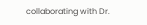collaborating with Dr.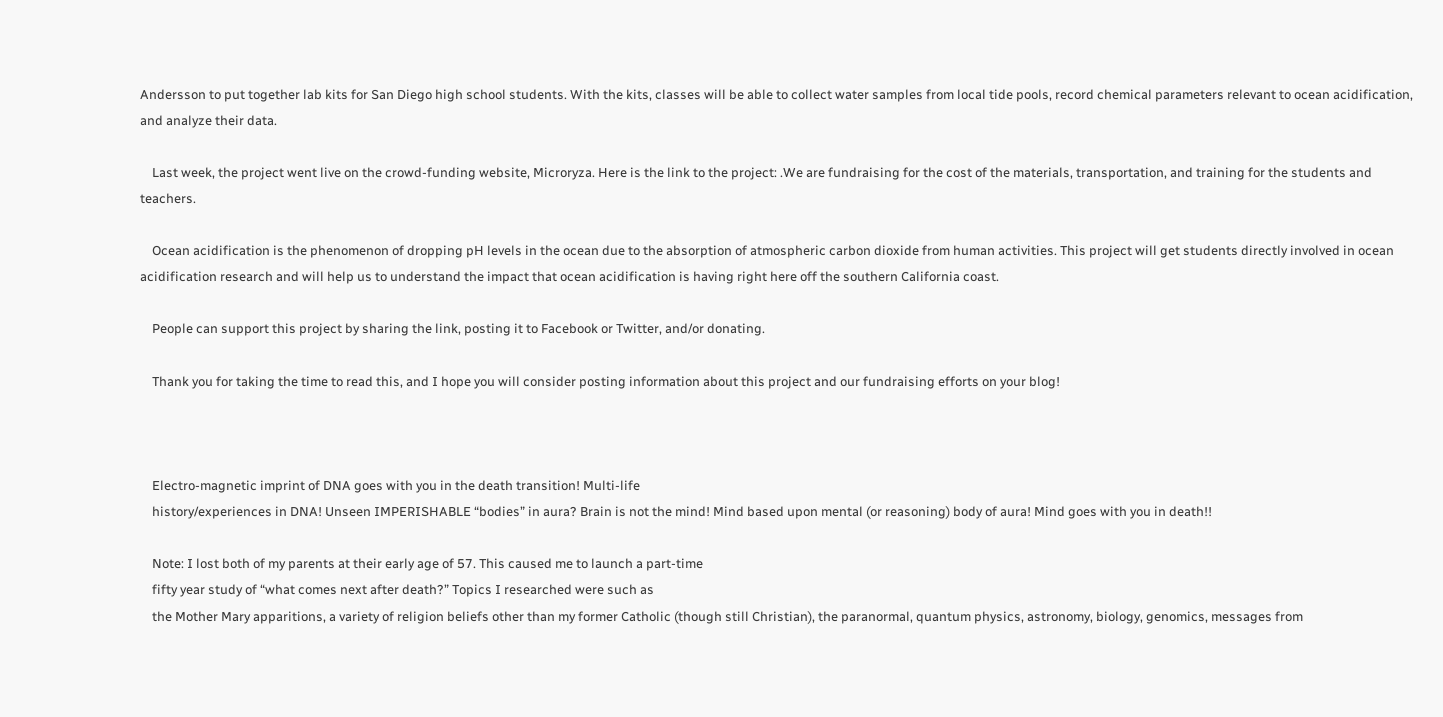Andersson to put together lab kits for San Diego high school students. With the kits, classes will be able to collect water samples from local tide pools, record chemical parameters relevant to ocean acidification, and analyze their data.

    Last week, the project went live on the crowd-funding website, Microryza. Here is the link to the project: .We are fundraising for the cost of the materials, transportation, and training for the students and teachers.

    Ocean acidification is the phenomenon of dropping pH levels in the ocean due to the absorption of atmospheric carbon dioxide from human activities. This project will get students directly involved in ocean acidification research and will help us to understand the impact that ocean acidification is having right here off the southern California coast.

    People can support this project by sharing the link, posting it to Facebook or Twitter, and/or donating.

    Thank you for taking the time to read this, and I hope you will consider posting information about this project and our fundraising efforts on your blog!



    Electro-magnetic imprint of DNA goes with you in the death transition! Multi-life
    history/experiences in DNA! Unseen IMPERISHABLE “bodies” in aura? Brain is not the mind! Mind based upon mental (or reasoning) body of aura! Mind goes with you in death!!

    Note: I lost both of my parents at their early age of 57. This caused me to launch a part-time
    fifty year study of “what comes next after death?” Topics I researched were such as
    the Mother Mary apparitions, a variety of religion beliefs other than my former Catholic (though still Christian), the paranormal, quantum physics, astronomy, biology, genomics, messages from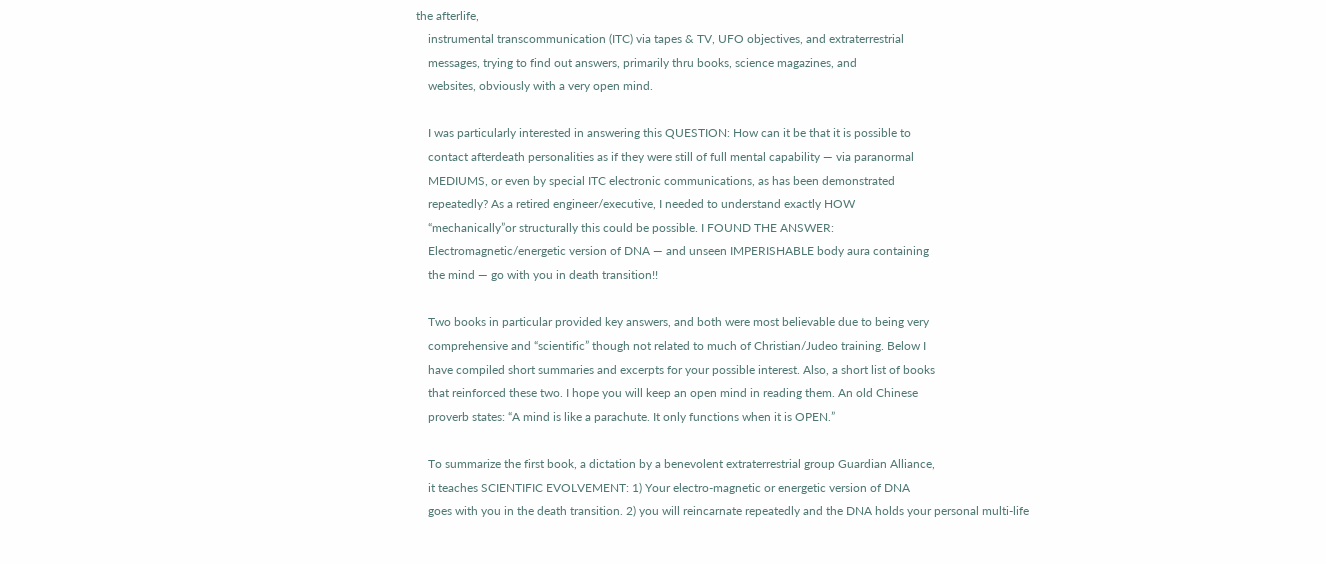the afterlife,
    instrumental transcommunication (ITC) via tapes & TV, UFO objectives, and extraterrestrial
    messages, trying to find out answers, primarily thru books, science magazines, and
    websites, obviously with a very open mind.

    I was particularly interested in answering this QUESTION: How can it be that it is possible to
    contact afterdeath personalities as if they were still of full mental capability — via paranormal
    MEDIUMS, or even by special ITC electronic communications, as has been demonstrated
    repeatedly? As a retired engineer/executive, I needed to understand exactly HOW
    “mechanically”or structurally this could be possible. I FOUND THE ANSWER:
    Electromagnetic/energetic version of DNA — and unseen IMPERISHABLE body aura containing
    the mind — go with you in death transition!!

    Two books in particular provided key answers, and both were most believable due to being very
    comprehensive and “scientific” though not related to much of Christian/Judeo training. Below I
    have compiled short summaries and excerpts for your possible interest. Also, a short list of books
    that reinforced these two. I hope you will keep an open mind in reading them. An old Chinese
    proverb states: “A mind is like a parachute. It only functions when it is OPEN.”

    To summarize the first book, a dictation by a benevolent extraterrestrial group Guardian Alliance,
    it teaches SCIENTIFIC EVOLVEMENT: 1) Your electro-magnetic or energetic version of DNA
    goes with you in the death transition. 2) you will reincarnate repeatedly and the DNA holds your personal multi-life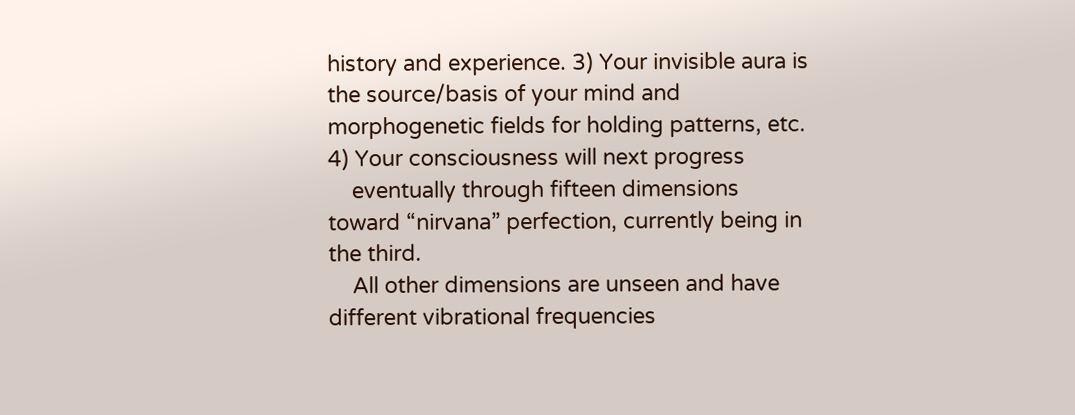history and experience. 3) Your invisible aura is the source/basis of your mind and morphogenetic fields for holding patterns, etc. 4) Your consciousness will next progress
    eventually through fifteen dimensions toward “nirvana” perfection, currently being in the third.
    All other dimensions are unseen and have different vibrational frequencies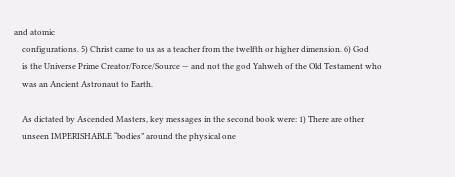and atomic
    configurations. 5) Christ came to us as a teacher from the twelfth or higher dimension. 6) God
    is the Universe Prime Creator/Force/Source — and not the god Yahweh of the Old Testament who
    was an Ancient Astronaut to Earth.

    As dictated by Ascended Masters, key messages in the second book were: 1) There are other
    unseen IMPERISHABLE “bodies” around the physical one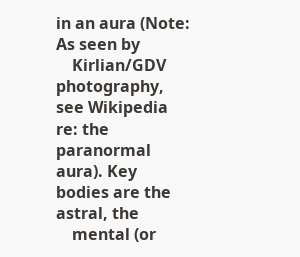in an aura (Note: As seen by
    Kirlian/GDV photography, see Wikipedia re: the paranormal aura). Key bodies are the astral, the
    mental (or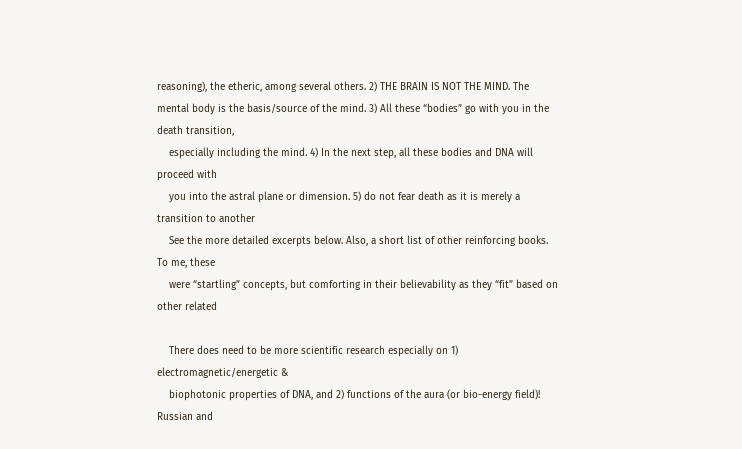reasoning), the etheric, among several others. 2) THE BRAIN IS NOT THE MIND. The mental body is the basis/source of the mind. 3) All these “bodies” go with you in the death transition,
    especially including the mind. 4) In the next step, all these bodies and DNA will proceed with
    you into the astral plane or dimension. 5) do not fear death as it is merely a transition to another
    See the more detailed excerpts below. Also, a short list of other reinforcing books. To me, these
    were “startling” concepts, but comforting in their believability as they “fit” based on other related

    There does need to be more scientific research especially on 1) electromagnetic/energetic &
    biophotonic properties of DNA, and 2) functions of the aura (or bio-energy field)! Russian and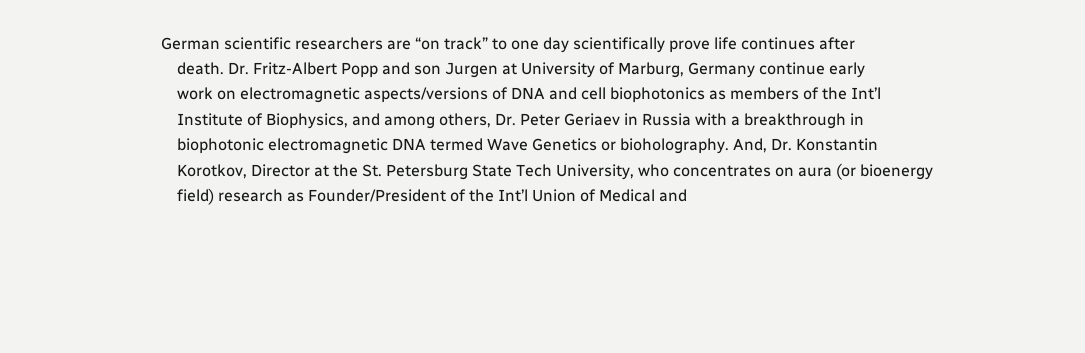German scientific researchers are “on track” to one day scientifically prove life continues after
    death. Dr. Fritz-Albert Popp and son Jurgen at University of Marburg, Germany continue early
    work on electromagnetic aspects/versions of DNA and cell biophotonics as members of the Int’l
    Institute of Biophysics, and among others, Dr. Peter Geriaev in Russia with a breakthrough in
    biophotonic electromagnetic DNA termed Wave Genetics or bioholography. And, Dr. Konstantin
    Korotkov, Director at the St. Petersburg State Tech University, who concentrates on aura (or bioenergy
    field) research as Founder/President of the Int’l Union of Medical and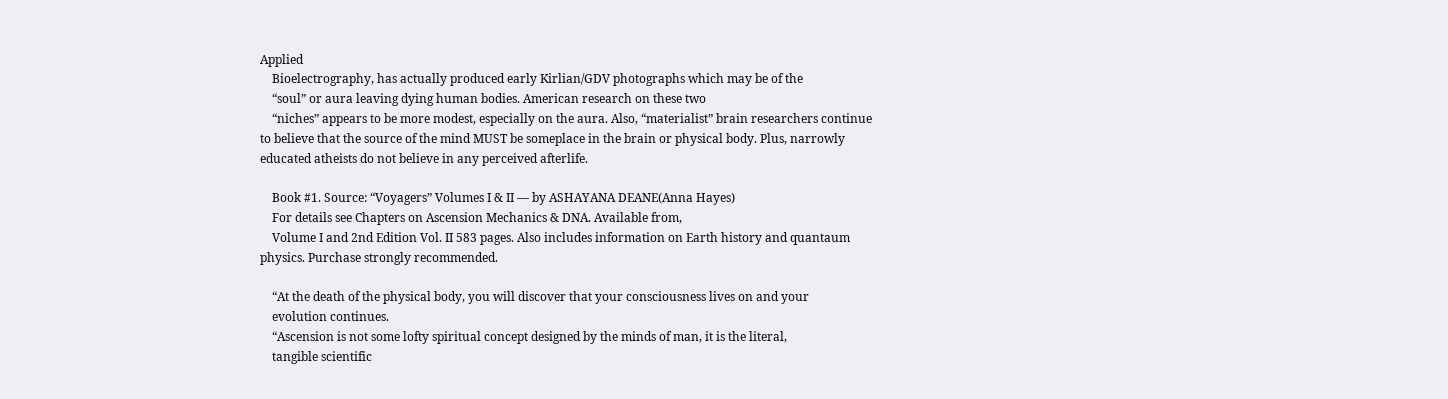Applied
    Bioelectrography, has actually produced early Kirlian/GDV photographs which may be of the
    “soul” or aura leaving dying human bodies. American research on these two
    “niches” appears to be more modest, especially on the aura. Also, “materialist” brain researchers continue to believe that the source of the mind MUST be someplace in the brain or physical body. Plus, narrowly educated atheists do not believe in any perceived afterlife.

    Book #1. Source: “Voyagers” Volumes I & II — by ASHAYANA DEANE(Anna Hayes)
    For details see Chapters on Ascension Mechanics & DNA. Available from,
    Volume I and 2nd Edition Vol. II 583 pages. Also includes information on Earth history and quantaum physics. Purchase strongly recommended.

    “At the death of the physical body, you will discover that your consciousness lives on and your
    evolution continues.
    “Ascension is not some lofty spiritual concept designed by the minds of man, it is the literal,
    tangible scientific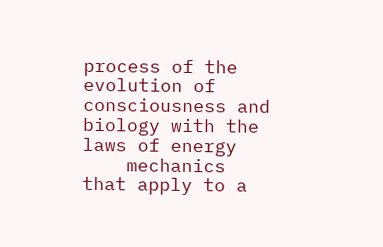process of the evolution of consciousness and biology with the laws of energy
    mechanics that apply to a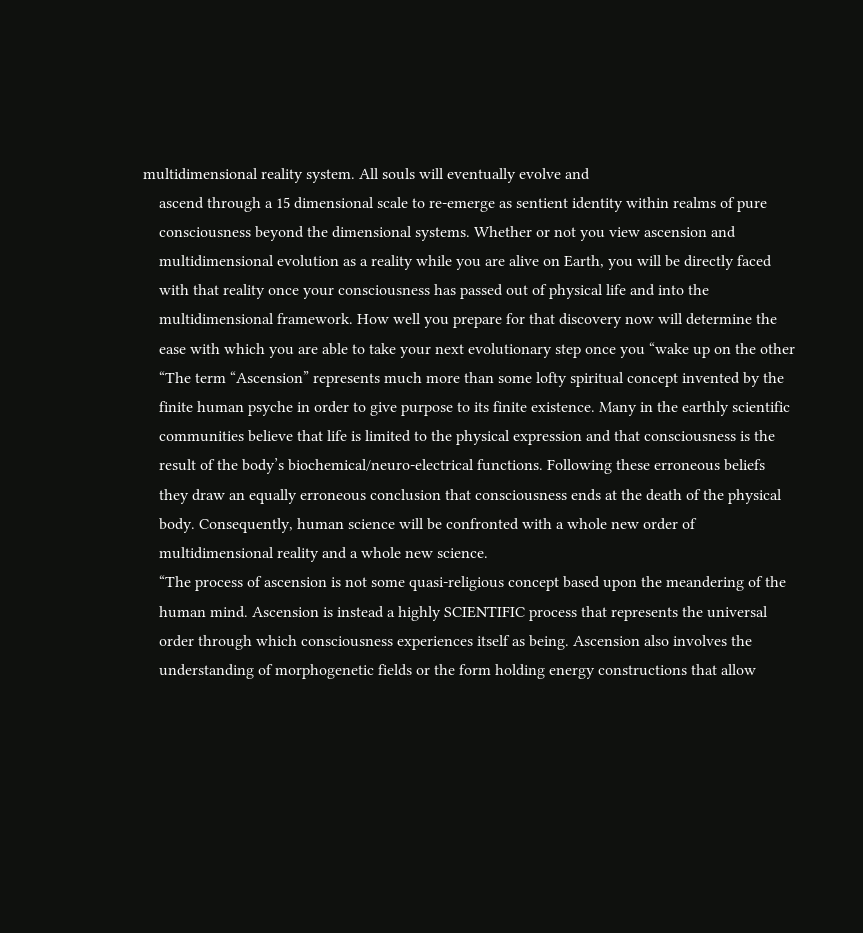multidimensional reality system. All souls will eventually evolve and
    ascend through a 15 dimensional scale to re-emerge as sentient identity within realms of pure
    consciousness beyond the dimensional systems. Whether or not you view ascension and
    multidimensional evolution as a reality while you are alive on Earth, you will be directly faced
    with that reality once your consciousness has passed out of physical life and into the
    multidimensional framework. How well you prepare for that discovery now will determine the
    ease with which you are able to take your next evolutionary step once you “wake up on the other
    “The term “Ascension” represents much more than some lofty spiritual concept invented by the
    finite human psyche in order to give purpose to its finite existence. Many in the earthly scientific
    communities believe that life is limited to the physical expression and that consciousness is the
    result of the body’s biochemical/neuro-electrical functions. Following these erroneous beliefs
    they draw an equally erroneous conclusion that consciousness ends at the death of the physical
    body. Consequently, human science will be confronted with a whole new order of
    multidimensional reality and a whole new science.
    “The process of ascension is not some quasi-religious concept based upon the meandering of the
    human mind. Ascension is instead a highly SCIENTIFIC process that represents the universal
    order through which consciousness experiences itself as being. Ascension also involves the
    understanding of morphogenetic fields or the form holding energy constructions that allow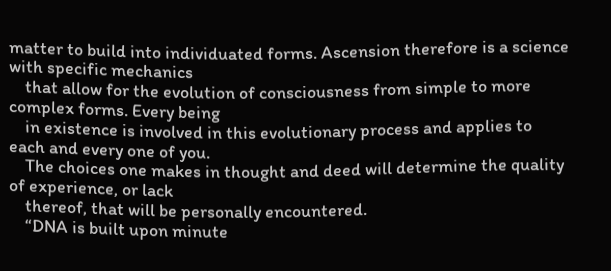matter to build into individuated forms. Ascension therefore is a science with specific mechanics
    that allow for the evolution of consciousness from simple to more complex forms. Every being
    in existence is involved in this evolutionary process and applies to each and every one of you.
    The choices one makes in thought and deed will determine the quality of experience, or lack
    thereof, that will be personally encountered.
    “DNA is built upon minute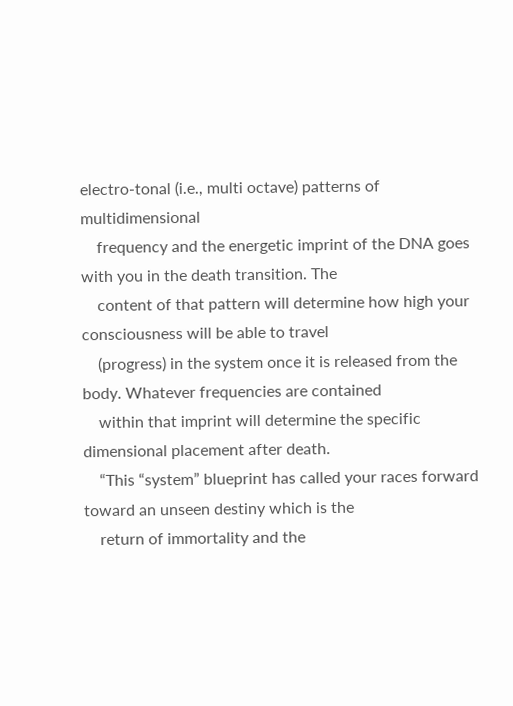electro-tonal (i.e., multi octave) patterns of multidimensional
    frequency and the energetic imprint of the DNA goes with you in the death transition. The
    content of that pattern will determine how high your consciousness will be able to travel
    (progress) in the system once it is released from the body. Whatever frequencies are contained
    within that imprint will determine the specific dimensional placement after death.
    “This “system” blueprint has called your races forward toward an unseen destiny which is the
    return of immortality and the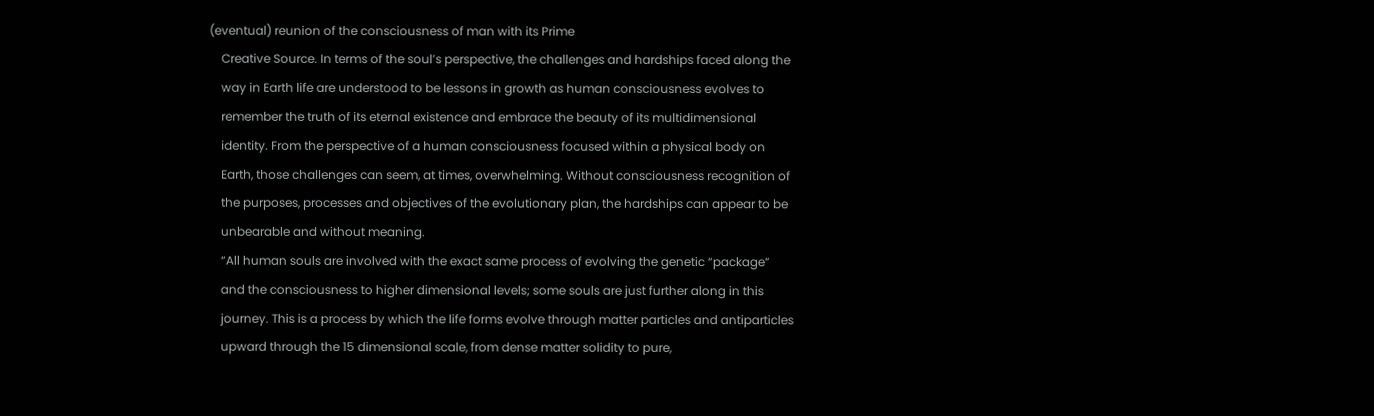(eventual) reunion of the consciousness of man with its Prime
    Creative Source. In terms of the soul’s perspective, the challenges and hardships faced along the
    way in Earth life are understood to be lessons in growth as human consciousness evolves to
    remember the truth of its eternal existence and embrace the beauty of its multidimensional
    identity. From the perspective of a human consciousness focused within a physical body on
    Earth, those challenges can seem, at times, overwhelming. Without consciousness recognition of
    the purposes, processes and objectives of the evolutionary plan, the hardships can appear to be
    unbearable and without meaning.
    “All human souls are involved with the exact same process of evolving the genetic “package”
    and the consciousness to higher dimensional levels; some souls are just further along in this
    journey. This is a process by which the life forms evolve through matter particles and antiparticles
    upward through the 15 dimensional scale, from dense matter solidity to pure,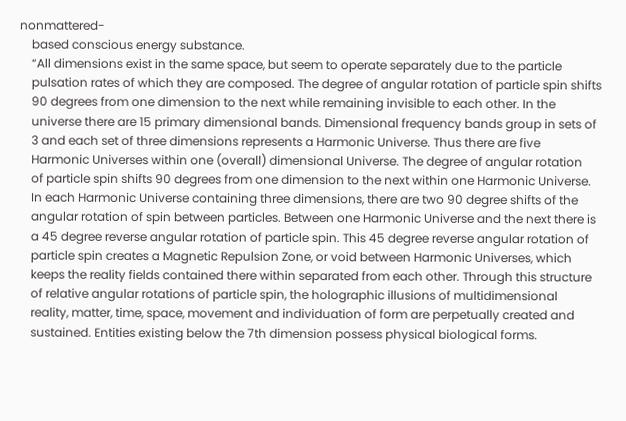nonmattered-
    based conscious energy substance.
    “All dimensions exist in the same space, but seem to operate separately due to the particle
    pulsation rates of which they are composed. The degree of angular rotation of particle spin shifts
    90 degrees from one dimension to the next while remaining invisible to each other. In the
    universe there are 15 primary dimensional bands. Dimensional frequency bands group in sets of
    3 and each set of three dimensions represents a Harmonic Universe. Thus there are five
    Harmonic Universes within one (overall) dimensional Universe. The degree of angular rotation
    of particle spin shifts 90 degrees from one dimension to the next within one Harmonic Universe.
    In each Harmonic Universe containing three dimensions, there are two 90 degree shifts of the
    angular rotation of spin between particles. Between one Harmonic Universe and the next there is
    a 45 degree reverse angular rotation of particle spin. This 45 degree reverse angular rotation of
    particle spin creates a Magnetic Repulsion Zone, or void between Harmonic Universes, which
    keeps the reality fields contained there within separated from each other. Through this structure
    of relative angular rotations of particle spin, the holographic illusions of multidimensional
    reality, matter, time, space, movement and individuation of form are perpetually created and
    sustained. Entities existing below the 7th dimension possess physical biological forms.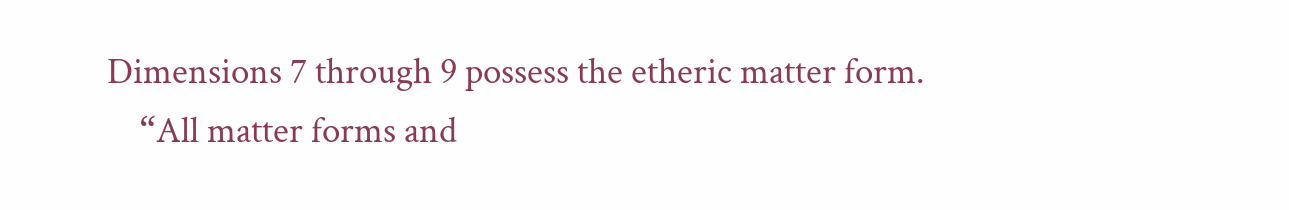Dimensions 7 through 9 possess the etheric matter form.
    “All matter forms and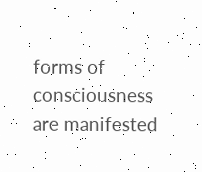forms of consciousness are manifested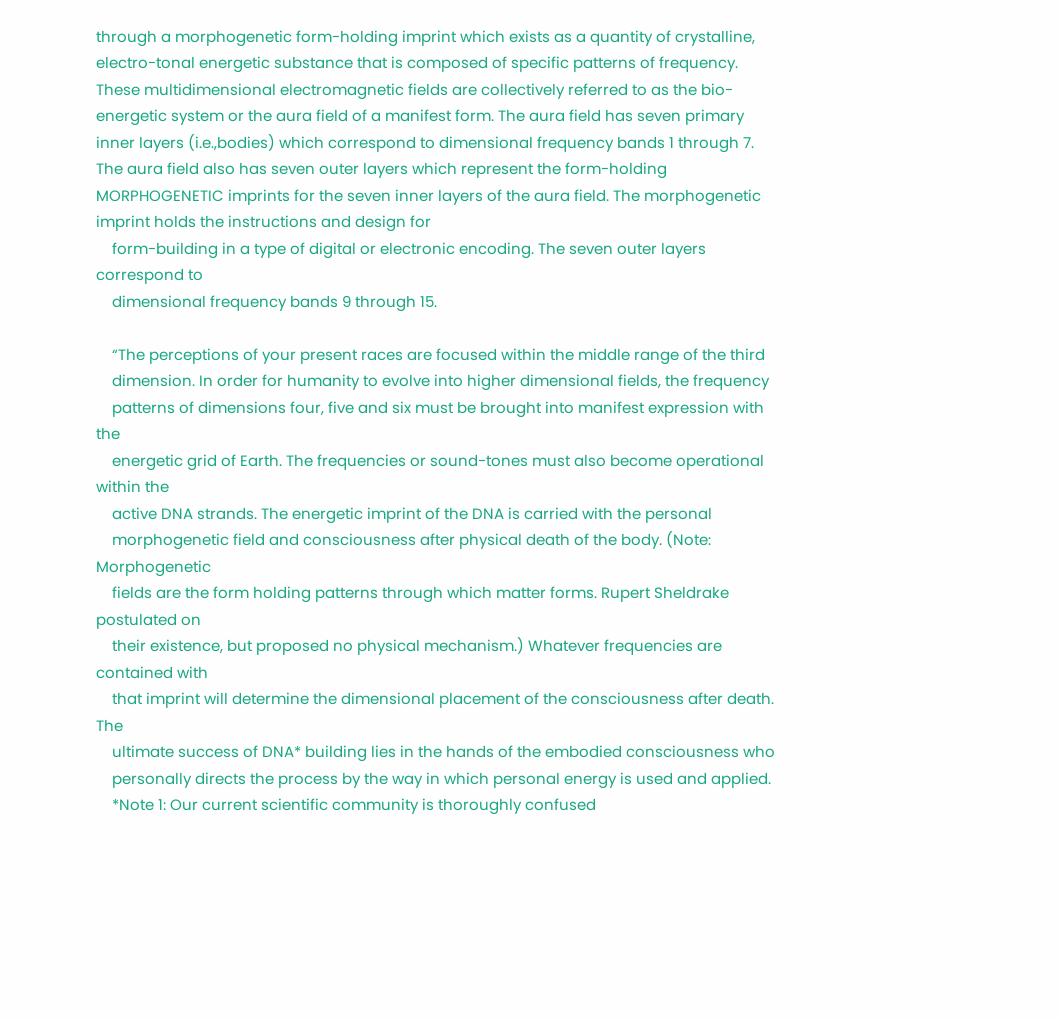through a morphogenetic form-holding imprint which exists as a quantity of crystalline, electro-tonal energetic substance that is composed of specific patterns of frequency. These multidimensional electromagnetic fields are collectively referred to as the bio-energetic system or the aura field of a manifest form. The aura field has seven primary inner layers (i.e.,bodies) which correspond to dimensional frequency bands 1 through 7. The aura field also has seven outer layers which represent the form-holding MORPHOGENETIC imprints for the seven inner layers of the aura field. The morphogenetic imprint holds the instructions and design for
    form-building in a type of digital or electronic encoding. The seven outer layers correspond to
    dimensional frequency bands 9 through 15.

    “The perceptions of your present races are focused within the middle range of the third
    dimension. In order for humanity to evolve into higher dimensional fields, the frequency
    patterns of dimensions four, five and six must be brought into manifest expression with the
    energetic grid of Earth. The frequencies or sound-tones must also become operational within the
    active DNA strands. The energetic imprint of the DNA is carried with the personal
    morphogenetic field and consciousness after physical death of the body. (Note: Morphogenetic
    fields are the form holding patterns through which matter forms. Rupert Sheldrake postulated on
    their existence, but proposed no physical mechanism.) Whatever frequencies are contained with
    that imprint will determine the dimensional placement of the consciousness after death. The
    ultimate success of DNA* building lies in the hands of the embodied consciousness who
    personally directs the process by the way in which personal energy is used and applied.
    *Note 1: Our current scientific community is thoroughly confused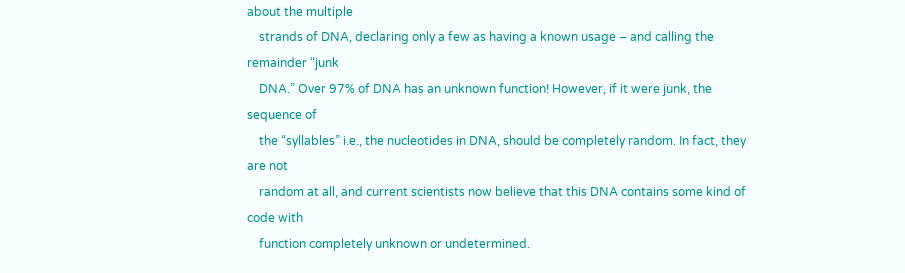about the multiple
    strands of DNA, declaring only a few as having a known usage – and calling the remainder “junk
    DNA.” Over 97% of DNA has an unknown function! However, if it were junk, the sequence of
    the “syllables” i.e., the nucleotides in DNA, should be completely random. In fact, they are not
    random at all, and current scientists now believe that this DNA contains some kind of code with
    function completely unknown or undetermined.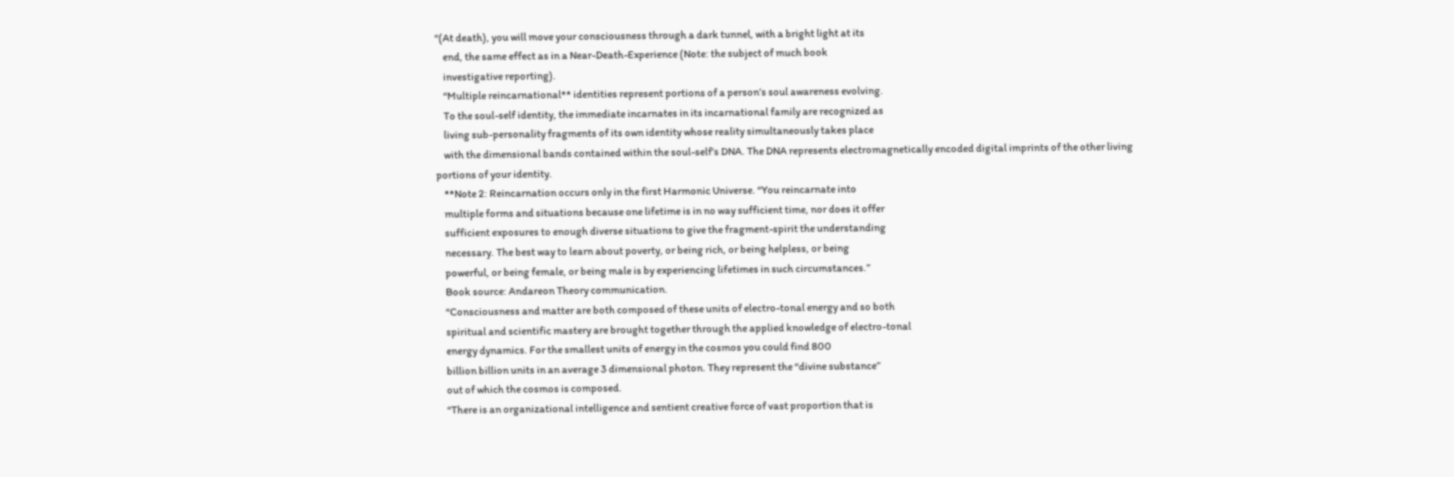“(At death), you will move your consciousness through a dark tunnel, with a bright light at its
    end, the same effect as in a Near-Death-Experience (Note: the subject of much book
    investigative reporting).
    “Multiple reincarnational** identities represent portions of a person’s soul awareness evolving.
    To the soul-self identity, the immediate incarnates in its incarnational family are recognized as
    living sub-personality fragments of its own identity whose reality simultaneously takes place
    with the dimensional bands contained within the soul-self’s DNA. The DNA represents electromagnetically encoded digital imprints of the other living portions of your identity.
    **Note 2: Reincarnation occurs only in the first Harmonic Universe. “You reincarnate into
    multiple forms and situations because one lifetime is in no way sufficient time, nor does it offer
    sufficient exposures to enough diverse situations to give the fragment-spirit the understanding
    necessary. The best way to learn about poverty, or being rich, or being helpless, or being
    powerful, or being female, or being male is by experiencing lifetimes in such circumstances.”
    Book source: Andareon Theory communication.
    “Consciousness and matter are both composed of these units of electro-tonal energy and so both
    spiritual and scientific mastery are brought together through the applied knowledge of electro-tonal
    energy dynamics. For the smallest units of energy in the cosmos you could find 800
    billion billion units in an average 3 dimensional photon. They represent the “divine substance”
    out of which the cosmos is composed.
    “There is an organizational intelligence and sentient creative force of vast proportion that is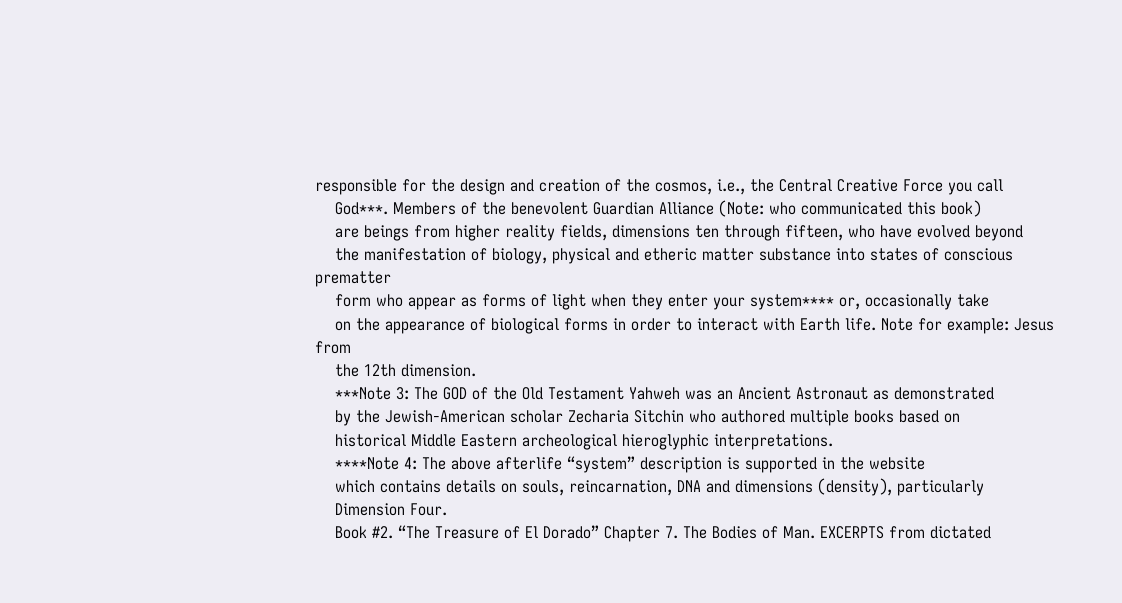responsible for the design and creation of the cosmos, i.e., the Central Creative Force you call
    God***. Members of the benevolent Guardian Alliance (Note: who communicated this book)
    are beings from higher reality fields, dimensions ten through fifteen, who have evolved beyond
    the manifestation of biology, physical and etheric matter substance into states of conscious prematter
    form who appear as forms of light when they enter your system**** or, occasionally take
    on the appearance of biological forms in order to interact with Earth life. Note for example: Jesus from
    the 12th dimension.
    ***Note 3: The GOD of the Old Testament Yahweh was an Ancient Astronaut as demonstrated
    by the Jewish-American scholar Zecharia Sitchin who authored multiple books based on
    historical Middle Eastern archeological hieroglyphic interpretations.
    ****Note 4: The above afterlife “system” description is supported in the website
    which contains details on souls, reincarnation, DNA and dimensions (density), particularly
    Dimension Four.
    Book #2. “The Treasure of El Dorado” Chapter 7. The Bodies of Man. EXCERPTS from dictated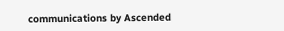communications by Ascended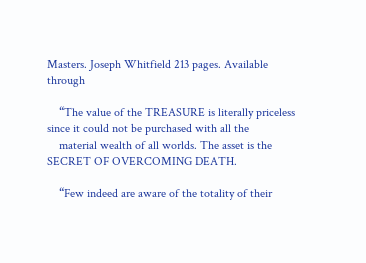Masters. Joseph Whitfield 213 pages. Available through

    “The value of the TREASURE is literally priceless since it could not be purchased with all the
    material wealth of all worlds. The asset is the SECRET OF OVERCOMING DEATH.

    “Few indeed are aware of the totality of their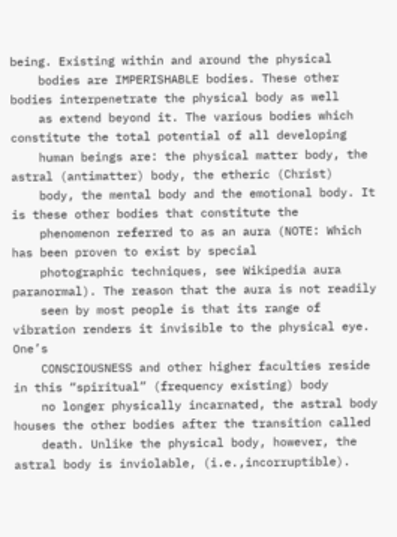being. Existing within and around the physical
    bodies are IMPERISHABLE bodies. These other bodies interpenetrate the physical body as well
    as extend beyond it. The various bodies which constitute the total potential of all developing
    human beings are: the physical matter body, the astral (antimatter) body, the etheric (Christ)
    body, the mental body and the emotional body. It is these other bodies that constitute the
    phenomenon referred to as an aura (NOTE: Which has been proven to exist by special
    photographic techniques, see Wikipedia aura paranormal). The reason that the aura is not readily
    seen by most people is that its range of vibration renders it invisible to the physical eye. One’s
    CONSCIOUSNESS and other higher faculties reside in this “spiritual” (frequency existing) body
    no longer physically incarnated, the astral body houses the other bodies after the transition called
    death. Unlike the physical body, however, the astral body is inviolable, (i.e.,incorruptible).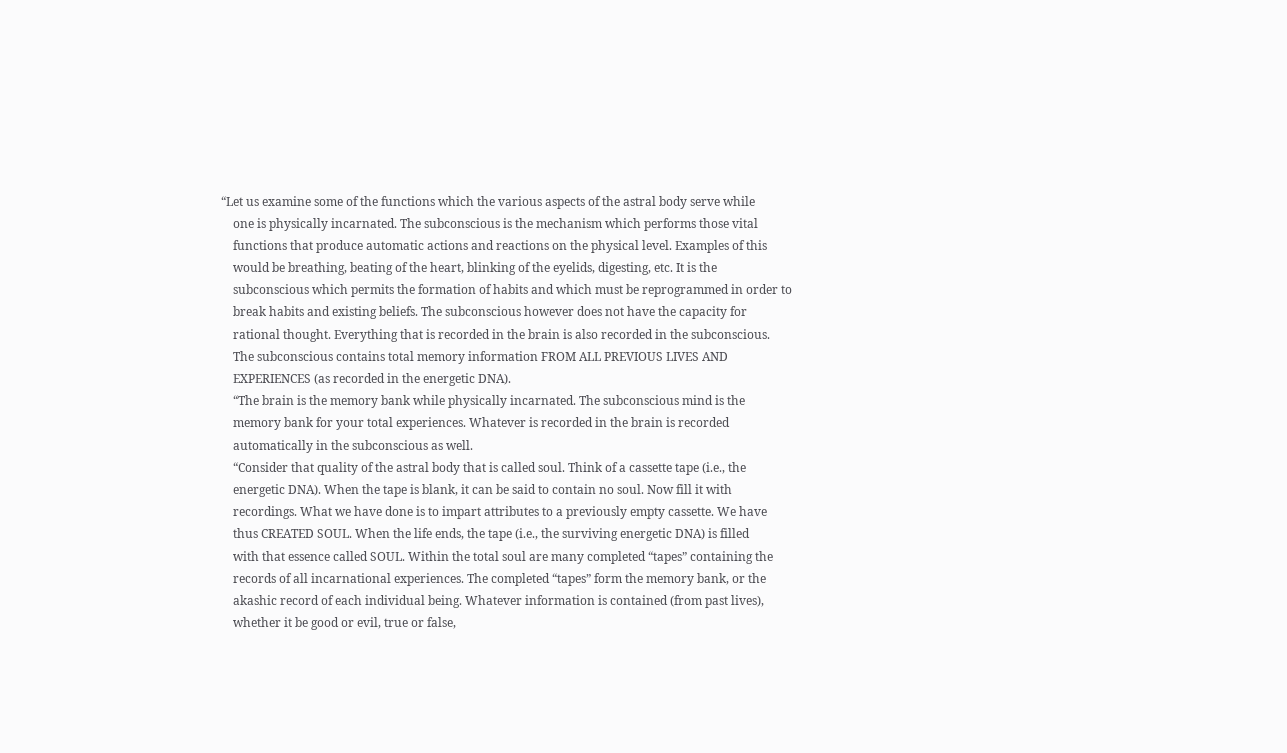“Let us examine some of the functions which the various aspects of the astral body serve while
    one is physically incarnated. The subconscious is the mechanism which performs those vital
    functions that produce automatic actions and reactions on the physical level. Examples of this
    would be breathing, beating of the heart, blinking of the eyelids, digesting, etc. It is the
    subconscious which permits the formation of habits and which must be reprogrammed in order to
    break habits and existing beliefs. The subconscious however does not have the capacity for
    rational thought. Everything that is recorded in the brain is also recorded in the subconscious.
    The subconscious contains total memory information FROM ALL PREVIOUS LIVES AND
    EXPERIENCES (as recorded in the energetic DNA).
    “The brain is the memory bank while physically incarnated. The subconscious mind is the
    memory bank for your total experiences. Whatever is recorded in the brain is recorded
    automatically in the subconscious as well.
    “Consider that quality of the astral body that is called soul. Think of a cassette tape (i.e., the
    energetic DNA). When the tape is blank, it can be said to contain no soul. Now fill it with
    recordings. What we have done is to impart attributes to a previously empty cassette. We have
    thus CREATED SOUL. When the life ends, the tape (i.e., the surviving energetic DNA) is filled
    with that essence called SOUL. Within the total soul are many completed “tapes” containing the
    records of all incarnational experiences. The completed “tapes” form the memory bank, or the
    akashic record of each individual being. Whatever information is contained (from past lives),
    whether it be good or evil, true or false,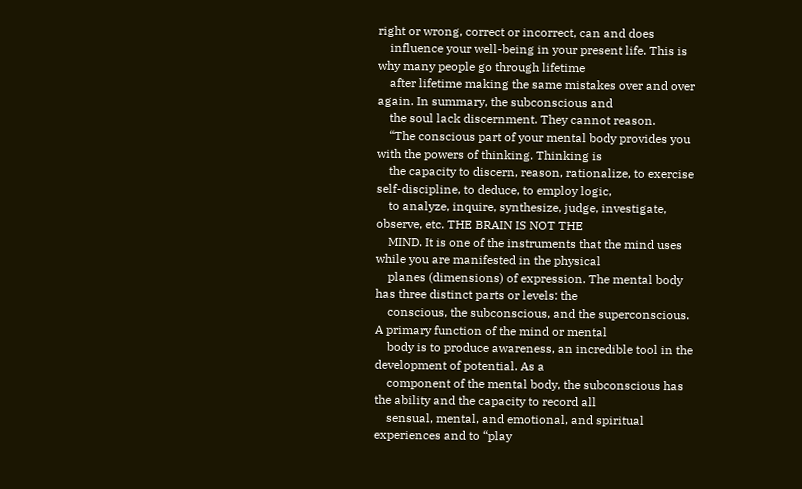right or wrong, correct or incorrect, can and does
    influence your well-being in your present life. This is why many people go through lifetime
    after lifetime making the same mistakes over and over again. In summary, the subconscious and
    the soul lack discernment. They cannot reason.
    “The conscious part of your mental body provides you with the powers of thinking. Thinking is
    the capacity to discern, reason, rationalize, to exercise self-discipline, to deduce, to employ logic,
    to analyze, inquire, synthesize, judge, investigate, observe, etc. THE BRAIN IS NOT THE
    MIND. It is one of the instruments that the mind uses while you are manifested in the physical
    planes (dimensions) of expression. The mental body has three distinct parts or levels: the
    conscious, the subconscious, and the superconscious. A primary function of the mind or mental
    body is to produce awareness, an incredible tool in the development of potential. As a
    component of the mental body, the subconscious has the ability and the capacity to record all
    sensual, mental, and emotional, and spiritual experiences and to “play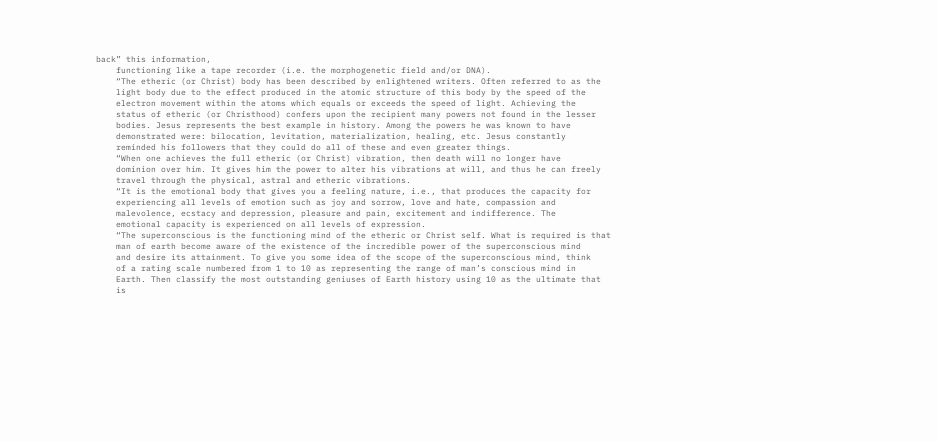back” this information,
    functioning like a tape recorder (i.e. the morphogenetic field and/or DNA).
    “The etheric (or Christ) body has been described by enlightened writers. Often referred to as the
    light body due to the effect produced in the atomic structure of this body by the speed of the
    electron movement within the atoms which equals or exceeds the speed of light. Achieving the
    status of etheric (or Christhood) confers upon the recipient many powers not found in the lesser
    bodies. Jesus represents the best example in history. Among the powers he was known to have
    demonstrated were: bilocation, levitation, materialization, healing, etc. Jesus constantly
    reminded his followers that they could do all of these and even greater things.
    “When one achieves the full etheric (or Christ) vibration, then death will no longer have
    dominion over him. It gives him the power to alter his vibrations at will, and thus he can freely
    travel through the physical, astral and etheric vibrations.
    “It is the emotional body that gives you a feeling nature, i.e., that produces the capacity for
    experiencing all levels of emotion such as joy and sorrow, love and hate, compassion and
    malevolence, ecstacy and depression, pleasure and pain, excitement and indifference. The
    emotional capacity is experienced on all levels of expression.
    “The superconscious is the functioning mind of the etheric or Christ self. What is required is that
    man of earth become aware of the existence of the incredible power of the superconscious mind
    and desire its attainment. To give you some idea of the scope of the superconscious mind, think
    of a rating scale numbered from 1 to 10 as representing the range of man’s conscious mind in
    Earth. Then classify the most outstanding geniuses of Earth history using 10 as the ultimate that
    is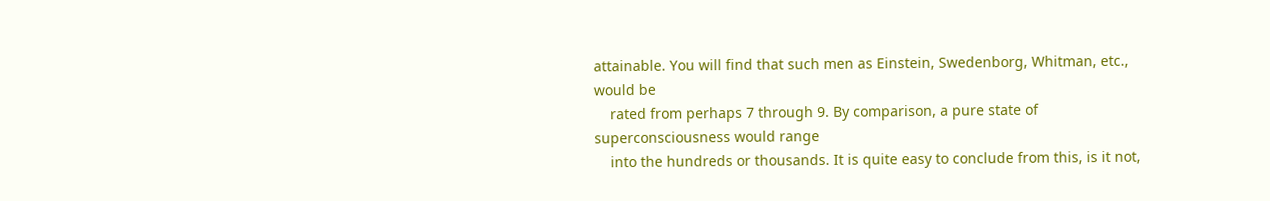attainable. You will find that such men as Einstein, Swedenborg, Whitman, etc., would be
    rated from perhaps 7 through 9. By comparison, a pure state of superconsciousness would range
    into the hundreds or thousands. It is quite easy to conclude from this, is it not,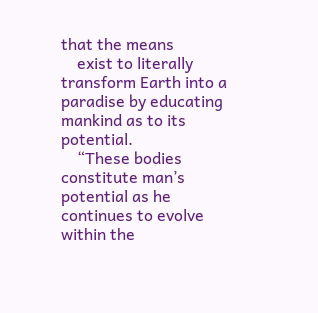that the means
    exist to literally transform Earth into a paradise by educating mankind as to its potential.
    “These bodies constitute man’s potential as he continues to evolve within the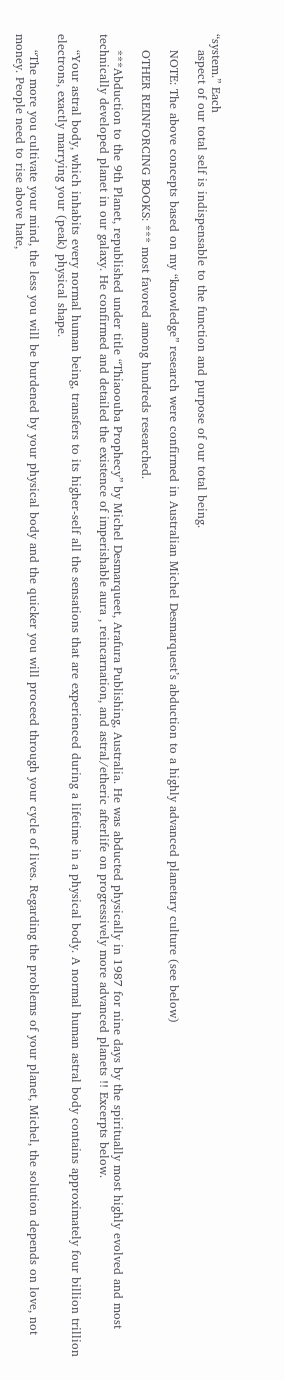“system.” Each
    aspect of our total self is indispensable to the function and purpose of our total being.

    NOTE: The above concepts based on my “knowledge” research were confirmed in Australian Michel Desmarquest’s abduction to a highly advanced planetary culture (see below)

    OTHER REINFORCING BOOKS: *** most favored among hundreds researched.

    ***Abduction to the 9th Planet, republished under title “Thiaoouba Prophecy” by Michel Desmarqueet, Arafura Publishing, Australia. He was abducted physically in 1987 for nine days by the spiritually most highly evolved and most technically developed planet in our galaxy. He confirmed and detailed the existence of imperishable aura , reincarnation, and astral/etheric afterlife on progressively more advanced planets !! Excerpts below.

    “Your astral body, which inhabits every normal human being, transfers to its higher-self all the sensations that are experienced during a lifetime in a physical body. A normal human astral body contains approximately four billion trillion electrons, exactly marrying your (peak) physical shape.

    “The more you cultivate your mind, the less you will be burdened by your physical body and the quicker you will proceed through your cycle of lives. Regarding the problems of your planet, Michel, the solution depends on love, not money. People need to rise above hate,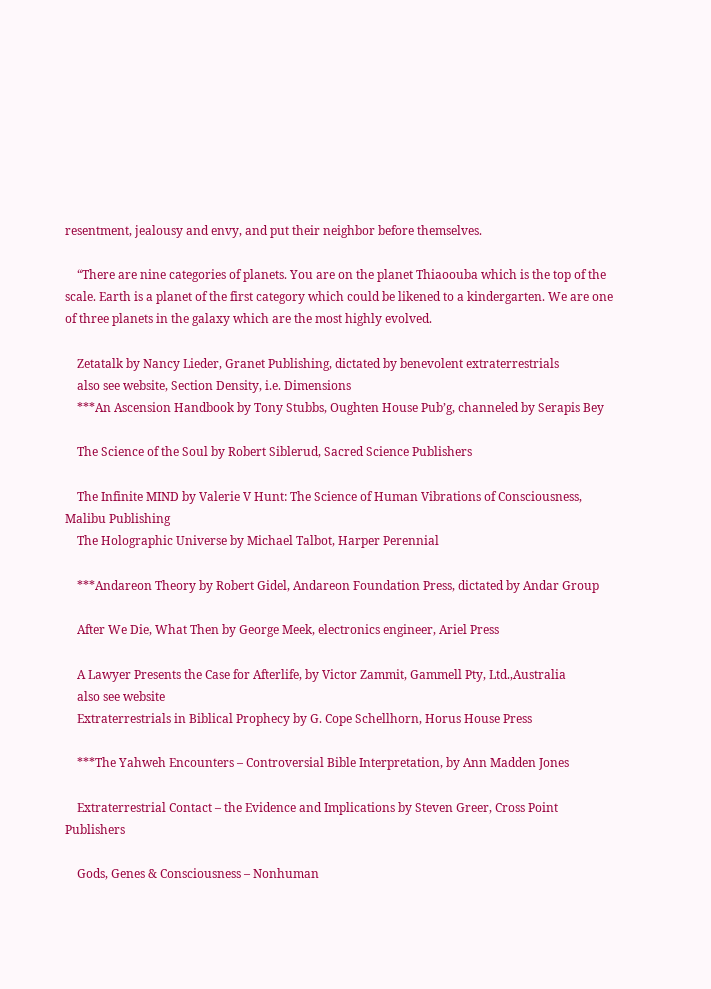resentment, jealousy and envy, and put their neighbor before themselves.

    “There are nine categories of planets. You are on the planet Thiaoouba which is the top of the scale. Earth is a planet of the first category which could be likened to a kindergarten. We are one of three planets in the galaxy which are the most highly evolved.

    Zetatalk by Nancy Lieder, Granet Publishing, dictated by benevolent extraterrestrials
    also see website, Section Density, i.e. Dimensions
    ***An Ascension Handbook by Tony Stubbs, Oughten House Pub’g, channeled by Serapis Bey

    The Science of the Soul by Robert Siblerud, Sacred Science Publishers

    The Infinite MIND by Valerie V Hunt: The Science of Human Vibrations of Consciousness, Malibu Publishing
    The Holographic Universe by Michael Talbot, Harper Perennial

    ***Andareon Theory by Robert Gidel, Andareon Foundation Press, dictated by Andar Group

    After We Die, What Then by George Meek, electronics engineer, Ariel Press

    A Lawyer Presents the Case for Afterlife, by Victor Zammit, Gammell Pty, Ltd.,Australia
    also see website
    Extraterrestrials in Biblical Prophecy by G. Cope Schellhorn, Horus House Press

    ***The Yahweh Encounters – Controversial Bible Interpretation, by Ann Madden Jones

    Extraterrestrial Contact – the Evidence and Implications by Steven Greer, Cross Point Publishers

    Gods, Genes & Consciousness – Nonhuman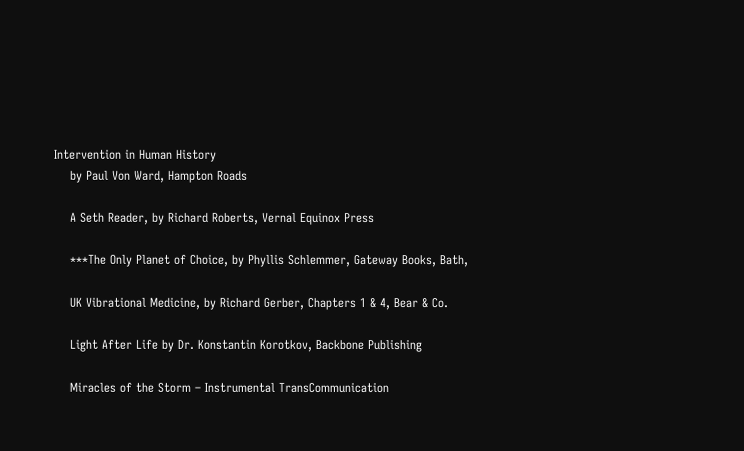Intervention in Human History
    by Paul Von Ward, Hampton Roads

    A Seth Reader, by Richard Roberts, Vernal Equinox Press

    ***The Only Planet of Choice, by Phyllis Schlemmer, Gateway Books, Bath,

    UK Vibrational Medicine, by Richard Gerber, Chapters 1 & 4, Bear & Co.

    Light After Life by Dr. Konstantin Korotkov, Backbone Publishing

    Miracles of the Storm – Instrumental TransCommunication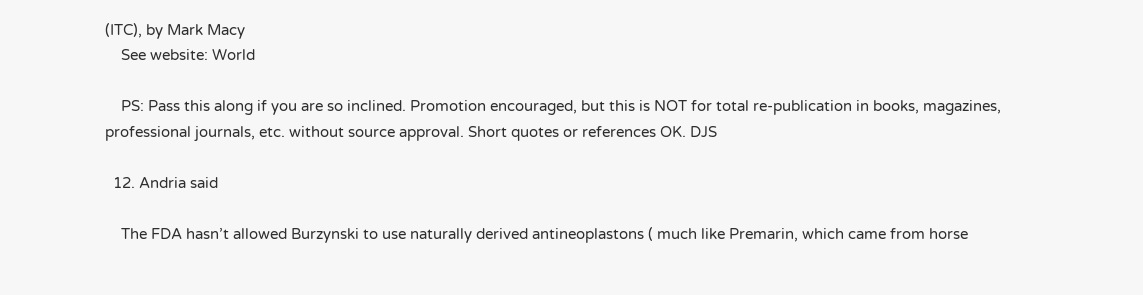(ITC), by Mark Macy
    See website: World

    PS: Pass this along if you are so inclined. Promotion encouraged, but this is NOT for total re-publication in books, magazines, professional journals, etc. without source approval. Short quotes or references OK. DJS

  12. Andria said

    The FDA hasn’t allowed Burzynski to use naturally derived antineoplastons ( much like Premarin, which came from horse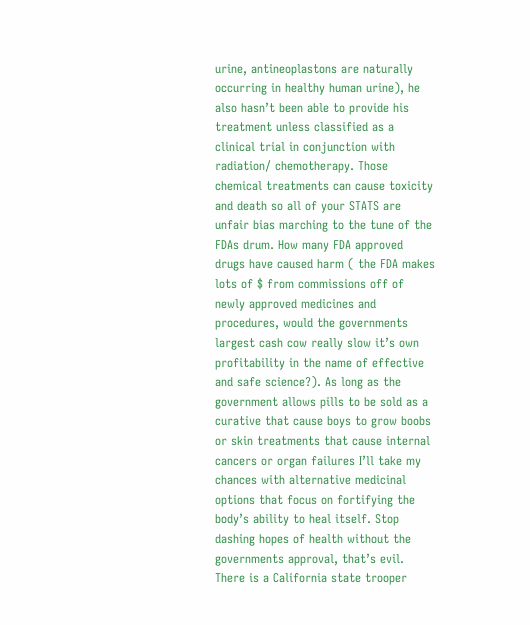urine, antineoplastons are naturally occurring in healthy human urine), he also hasn’t been able to provide his treatment unless classified as a clinical trial in conjunction with radiation/ chemotherapy. Those chemical treatments can cause toxicity and death so all of your STATS are unfair bias marching to the tune of the FDAs drum. How many FDA approved drugs have caused harm ( the FDA makes lots of $ from commissions off of newly approved medicines and procedures, would the governments largest cash cow really slow it’s own profitability in the name of effective and safe science?). As long as the government allows pills to be sold as a curative that cause boys to grow boobs or skin treatments that cause internal cancers or organ failures I’ll take my chances with alternative medicinal options that focus on fortifying the body’s ability to heal itself. Stop dashing hopes of health without the governments approval, that’s evil. There is a California state trooper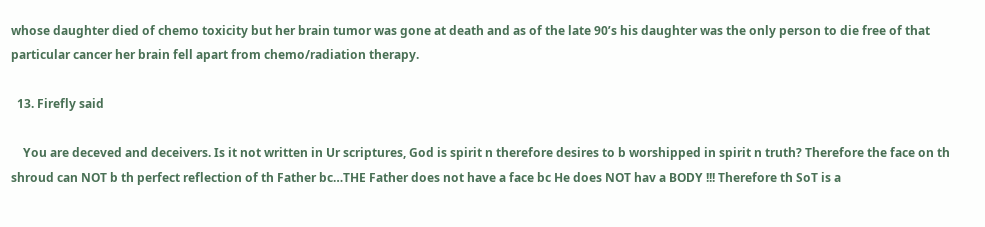whose daughter died of chemo toxicity but her brain tumor was gone at death and as of the late 90’s his daughter was the only person to die free of that particular cancer her brain fell apart from chemo/radiation therapy.

  13. Firefly said

    You are deceved and deceivers. Is it not written in Ur scriptures, God is spirit n therefore desires to b worshipped in spirit n truth? Therefore the face on th shroud can NOT b th perfect reflection of th Father bc…THE Father does not have a face bc He does NOT hav a BODY !!! Therefore th SoT is a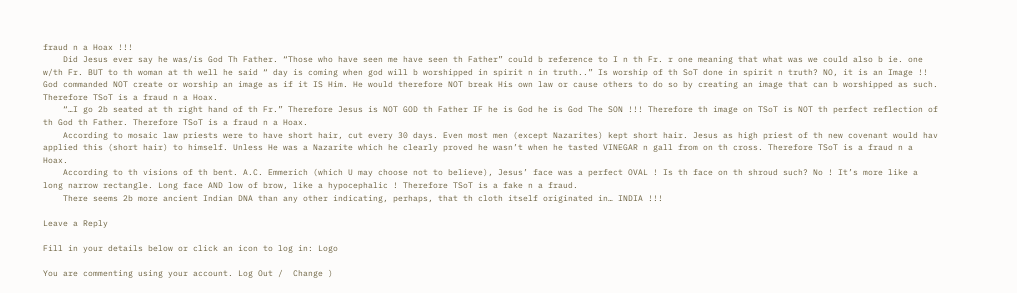fraud n a Hoax !!!
    Did Jesus ever say he was/is God Th Father. “Those who have seen me have seen th Father” could b reference to I n th Fr. r one meaning that what was we could also b ie. one w/th Fr. BUT to th woman at th well he said “ day is coming when god will b worshipped in spirit n in truth..” Is worship of th SoT done in spirit n truth? NO, it is an Image !! God commanded NOT create or worship an image as if it IS Him. He would therefore NOT break His own law or cause others to do so by creating an image that can b worshipped as such. Therefore TSoT is a fraud n a Hoax.
    “…I go 2b seated at th right hand of th Fr.” Therefore Jesus is NOT GOD th Father IF he is God he is God The SON !!! Therefore th image on TSoT is NOT th perfect reflection of th God th Father. Therefore TSoT is a fraud n a Hoax.
    According to mosaic law priests were to have short hair, cut every 30 days. Even most men (except Nazarites) kept short hair. Jesus as high priest of th new covenant would hav applied this (short hair) to himself. Unless He was a Nazarite which he clearly proved he wasn’t when he tasted VINEGAR n gall from on th cross. Therefore TSoT is a fraud n a Hoax.
    According to th visions of th bent. A.C. Emmerich (which U may choose not to believe), Jesus’ face was a perfect OVAL ! Is th face on th shroud such? No ! It’s more like a long narrow rectangle. Long face AND low of brow, like a hypocephalic ! Therefore TSoT is a fake n a fraud.
    There seems 2b more ancient Indian DNA than any other indicating, perhaps, that th cloth itself originated in… INDIA !!!

Leave a Reply

Fill in your details below or click an icon to log in: Logo

You are commenting using your account. Log Out /  Change )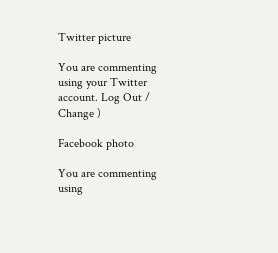Twitter picture

You are commenting using your Twitter account. Log Out /  Change )

Facebook photo

You are commenting using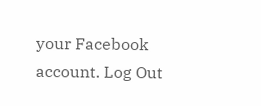your Facebook account. Log Out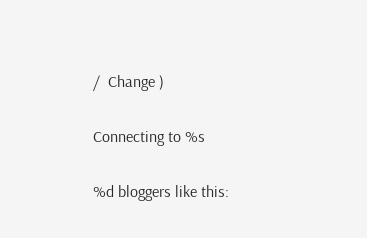/  Change )

Connecting to %s

%d bloggers like this: